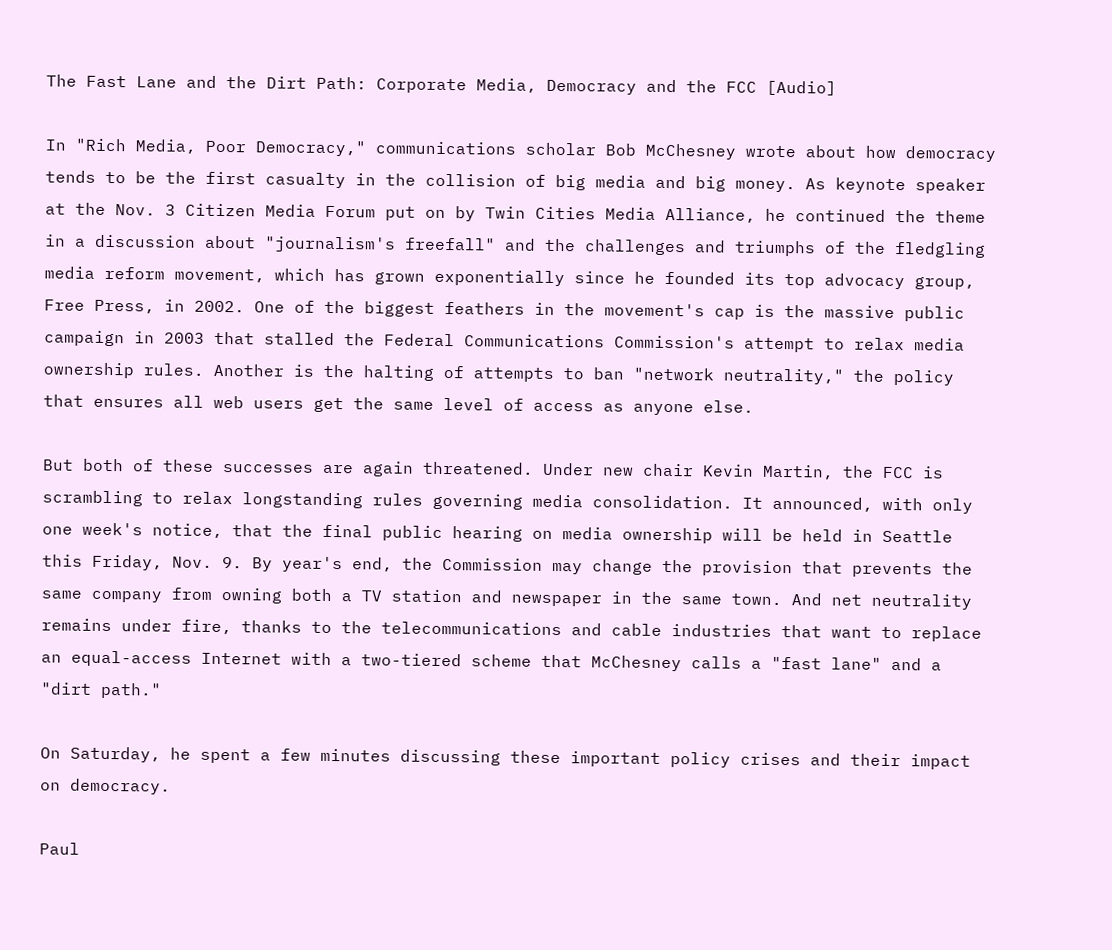The Fast Lane and the Dirt Path: Corporate Media, Democracy and the FCC [Audio]

In "Rich Media, Poor Democracy," communications scholar Bob McChesney wrote about how democracy tends to be the first casualty in the collision of big media and big money. As keynote speaker at the Nov. 3 Citizen Media Forum put on by Twin Cities Media Alliance, he continued the theme in a discussion about "journalism's freefall" and the challenges and triumphs of the fledgling media reform movement, which has grown exponentially since he founded its top advocacy group, Free Press, in 2002. One of the biggest feathers in the movement's cap is the massive public campaign in 2003 that stalled the Federal Communications Commission's attempt to relax media ownership rules. Another is the halting of attempts to ban "network neutrality," the policy that ensures all web users get the same level of access as anyone else.

But both of these successes are again threatened. Under new chair Kevin Martin, the FCC is scrambling to relax longstanding rules governing media consolidation. It announced, with only one week's notice, that the final public hearing on media ownership will be held in Seattle this Friday, Nov. 9. By year's end, the Commission may change the provision that prevents the same company from owning both a TV station and newspaper in the same town. And net neutrality remains under fire, thanks to the telecommunications and cable industries that want to replace an equal-access Internet with a two-tiered scheme that McChesney calls a "fast lane" and a "dirt path."

On Saturday, he spent a few minutes discussing these important policy crises and their impact on democracy.

Paul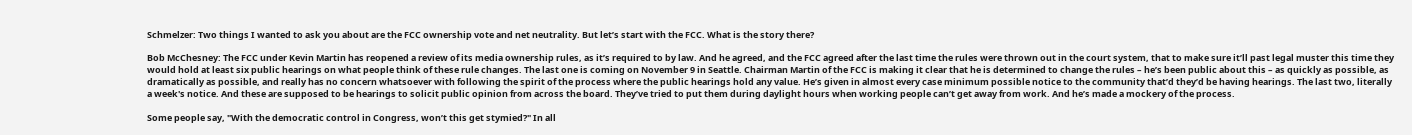Schmelzer: Two things I wanted to ask you about are the FCC ownership vote and net neutrality. But let’s start with the FCC. What is the story there?

Bob McChesney: The FCC under Kevin Martin has reopened a review of its media ownership rules, as it’s required to by law. And he agreed, and the FCC agreed after the last time the rules were thrown out in the court system, that to make sure it’ll past legal muster this time they would hold at least six public hearings on what people think of these rule changes. The last one is coming on November 9 in Seattle. Chairman Martin of the FCC is making it clear that he is determined to change the rules – he’s been public about this – as quickly as possible, as dramatically as possible, and really has no concern whatsoever with following the spirit of the process where the public hearings hold any value. He’s given in almost every case minimum possible notice to the community that’d they’d be having hearings. The last two, literally a week's notice. And these are supposed to be hearings to solicit public opinion from across the board. They’ve tried to put them during daylight hours when working people can’t get away from work. And he’s made a mockery of the process.

Some people say, "With the democratic control in Congress, won’t this get stymied?" In all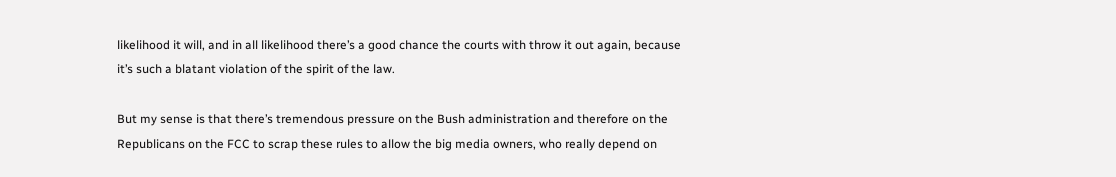likelihood it will, and in all likelihood there’s a good chance the courts with throw it out again, because it’s such a blatant violation of the spirit of the law.

But my sense is that there’s tremendous pressure on the Bush administration and therefore on the Republicans on the FCC to scrap these rules to allow the big media owners, who really depend on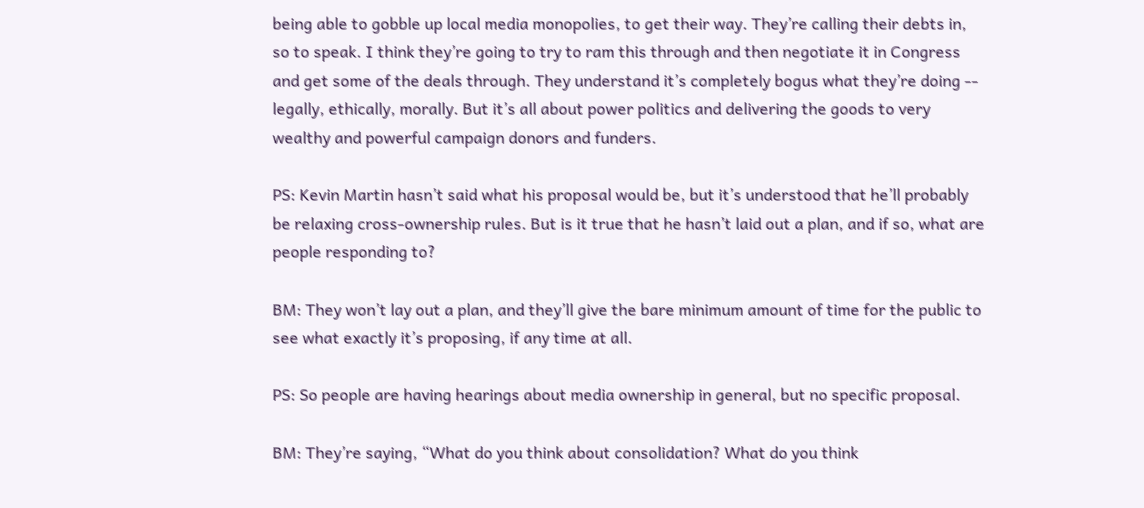being able to gobble up local media monopolies, to get their way. They’re calling their debts in, so to speak. I think they’re going to try to ram this through and then negotiate it in Congress and get some of the deals through. They understand it’s completely bogus what they’re doing -- legally, ethically, morally. But it’s all about power politics and delivering the goods to very wealthy and powerful campaign donors and funders.

PS: Kevin Martin hasn’t said what his proposal would be, but it’s understood that he’ll probably be relaxing cross-ownership rules. But is it true that he hasn’t laid out a plan, and if so, what are people responding to?

BM: They won’t lay out a plan, and they’ll give the bare minimum amount of time for the public to see what exactly it’s proposing, if any time at all.

PS: So people are having hearings about media ownership in general, but no specific proposal.

BM: They’re saying, “What do you think about consolidation? What do you think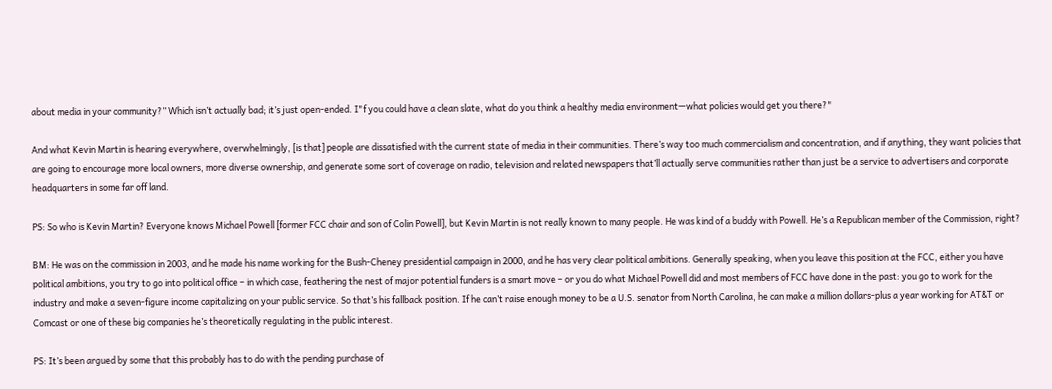about media in your community?” Which isn’t actually bad; it’s just open-ended. I"f you could have a clean slate, what do you think a healthy media environment—what policies would get you there?"

And what Kevin Martin is hearing everywhere, overwhelmingly, [is that] people are dissatisfied with the current state of media in their communities. There’s way too much commercialism and concentration, and if anything, they want policies that are going to encourage more local owners, more diverse ownership, and generate some sort of coverage on radio, television and related newspapers that’ll actually serve communities rather than just be a service to advertisers and corporate headquarters in some far off land.

PS: So who is Kevin Martin? Everyone knows Michael Powell [former FCC chair and son of Colin Powell], but Kevin Martin is not really known to many people. He was kind of a buddy with Powell. He’s a Republican member of the Commission, right?

BM: He was on the commission in 2003, and he made his name working for the Bush-Cheney presidential campaign in 2000, and he has very clear political ambitions. Generally speaking, when you leave this position at the FCC, either you have political ambitions, you try to go into political office – in which case, feathering the nest of major potential funders is a smart move – or you do what Michael Powell did and most members of FCC have done in the past: you go to work for the industry and make a seven-figure income capitalizing on your public service. So that’s his fallback position. If he can’t raise enough money to be a U.S. senator from North Carolina, he can make a million dollars-plus a year working for AT&T or Comcast or one of these big companies he’s theoretically regulating in the public interest.

PS: It’s been argued by some that this probably has to do with the pending purchase of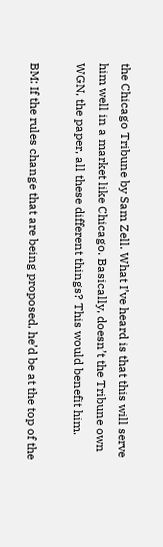the Chicago Tribune by Sam Zell. What I’ve heard is that this will serve him well in a market like Chicago. Basically, doesn’t the Tribune own WGN, the paper, all these different things? This would benefit him.

BM: If the rules change that are being proposed, he’d be at the top of the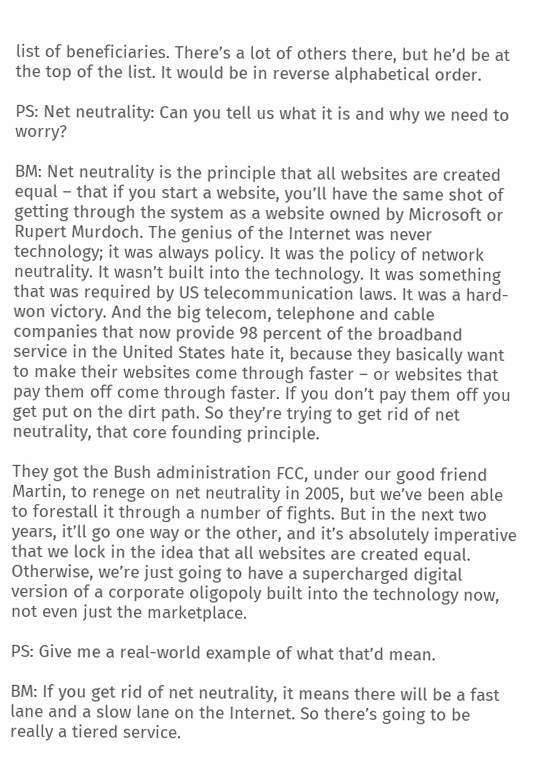list of beneficiaries. There’s a lot of others there, but he’d be at the top of the list. It would be in reverse alphabetical order.

PS: Net neutrality: Can you tell us what it is and why we need to worry?

BM: Net neutrality is the principle that all websites are created equal – that if you start a website, you’ll have the same shot of getting through the system as a website owned by Microsoft or Rupert Murdoch. The genius of the Internet was never technology; it was always policy. It was the policy of network neutrality. It wasn’t built into the technology. It was something that was required by US telecommunication laws. It was a hard-won victory. And the big telecom, telephone and cable companies that now provide 98 percent of the broadband service in the United States hate it, because they basically want to make their websites come through faster – or websites that pay them off come through faster. If you don’t pay them off you get put on the dirt path. So they’re trying to get rid of net neutrality, that core founding principle.

They got the Bush administration FCC, under our good friend Martin, to renege on net neutrality in 2005, but we’ve been able to forestall it through a number of fights. But in the next two years, it’ll go one way or the other, and it’s absolutely imperative that we lock in the idea that all websites are created equal. Otherwise, we’re just going to have a supercharged digital version of a corporate oligopoly built into the technology now, not even just the marketplace.

PS: Give me a real-world example of what that’d mean.

BM: If you get rid of net neutrality, it means there will be a fast lane and a slow lane on the Internet. So there’s going to be really a tiered service.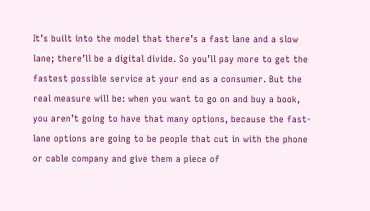It’s built into the model that there’s a fast lane and a slow lane; there’ll be a digital divide. So you’ll pay more to get the fastest possible service at your end as a consumer. But the real measure will be: when you want to go on and buy a book, you aren’t going to have that many options, because the fast-lane options are going to be people that cut in with the phone or cable company and give them a piece of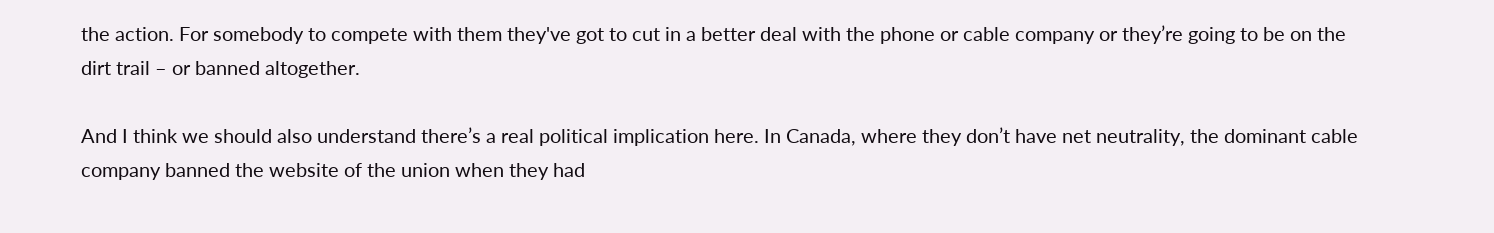the action. For somebody to compete with them they've got to cut in a better deal with the phone or cable company or they’re going to be on the dirt trail – or banned altogether.

And I think we should also understand there’s a real political implication here. In Canada, where they don’t have net neutrality, the dominant cable company banned the website of the union when they had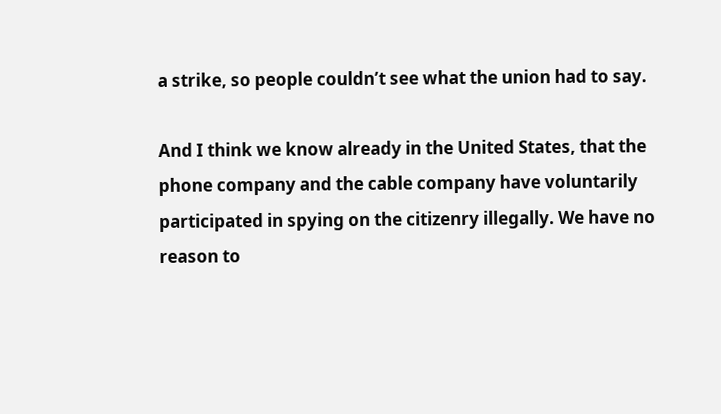a strike, so people couldn’t see what the union had to say.

And I think we know already in the United States, that the phone company and the cable company have voluntarily participated in spying on the citizenry illegally. We have no reason to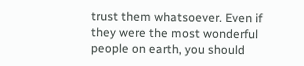trust them whatsoever. Even if they were the most wonderful people on earth, you should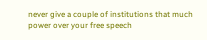never give a couple of institutions that much power over your free speech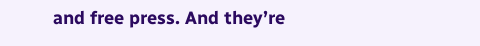and free press. And they’re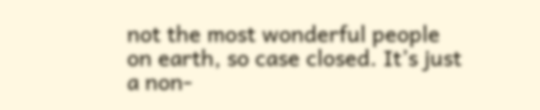not the most wonderful people on earth, so case closed. It’s just a non-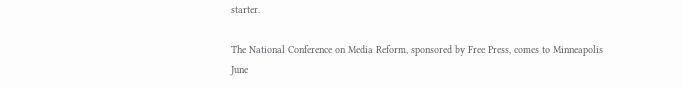starter.

The National Conference on Media Reform, sponsored by Free Press, comes to Minneapolis June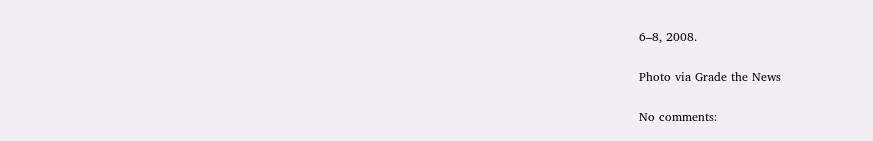6–8, 2008.

Photo via Grade the News

No comments: